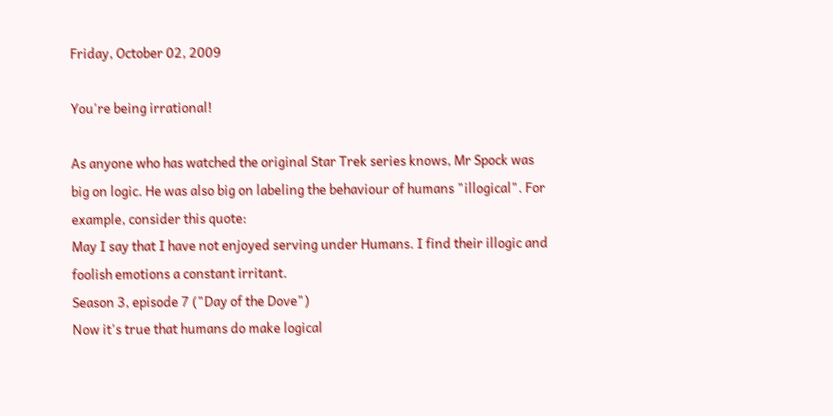Friday, October 02, 2009

You're being irrational!

As anyone who has watched the original Star Trek series knows, Mr Spock was big on logic. He was also big on labeling the behaviour of humans "illogical". For example, consider this quote:
May I say that I have not enjoyed serving under Humans. I find their illogic and foolish emotions a constant irritant.
Season 3, episode 7 ("Day of the Dove")
Now it's true that humans do make logical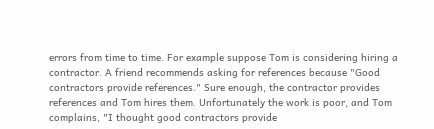errors from time to time. For example suppose Tom is considering hiring a contractor. A friend recommends asking for references because "Good contractors provide references." Sure enough, the contractor provides references and Tom hires them. Unfortunately the work is poor, and Tom complains, "I thought good contractors provide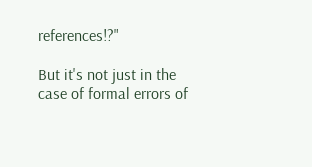references!?"

But it's not just in the case of formal errors of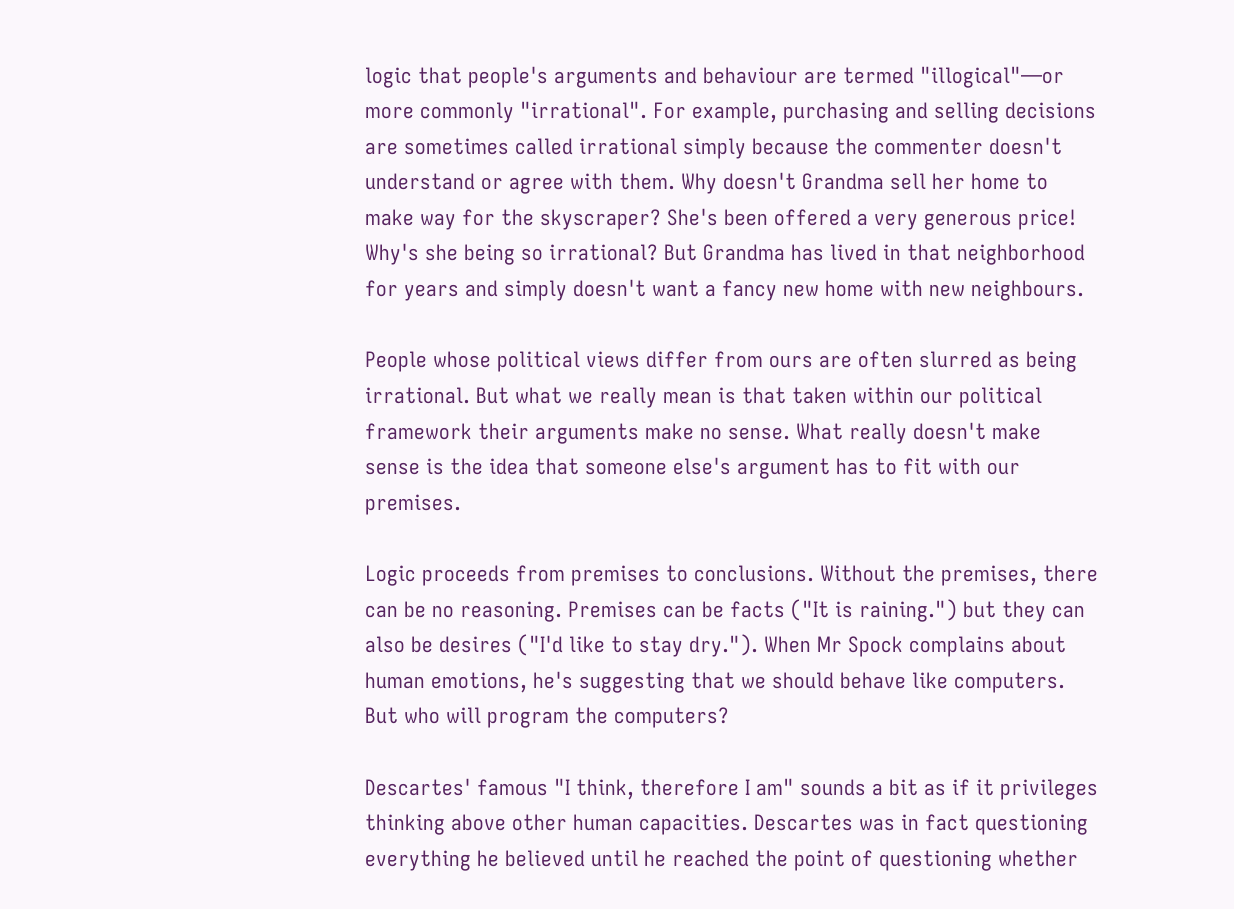logic that people's arguments and behaviour are termed "illogical"—or more commonly "irrational". For example, purchasing and selling decisions are sometimes called irrational simply because the commenter doesn't understand or agree with them. Why doesn't Grandma sell her home to make way for the skyscraper? She's been offered a very generous price! Why's she being so irrational? But Grandma has lived in that neighborhood for years and simply doesn't want a fancy new home with new neighbours.

People whose political views differ from ours are often slurred as being irrational. But what we really mean is that taken within our political framework their arguments make no sense. What really doesn't make sense is the idea that someone else's argument has to fit with our premises.

Logic proceeds from premises to conclusions. Without the premises, there can be no reasoning. Premises can be facts ("It is raining.") but they can also be desires ("I'd like to stay dry."). When Mr Spock complains about human emotions, he's suggesting that we should behave like computers. But who will program the computers?

Descartes' famous "I think, therefore I am" sounds a bit as if it privileges thinking above other human capacities. Descartes was in fact questioning everything he believed until he reached the point of questioning whether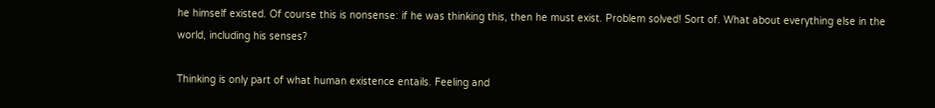he himself existed. Of course this is nonsense: if he was thinking this, then he must exist. Problem solved! Sort of. What about everything else in the world, including his senses?

Thinking is only part of what human existence entails. Feeling and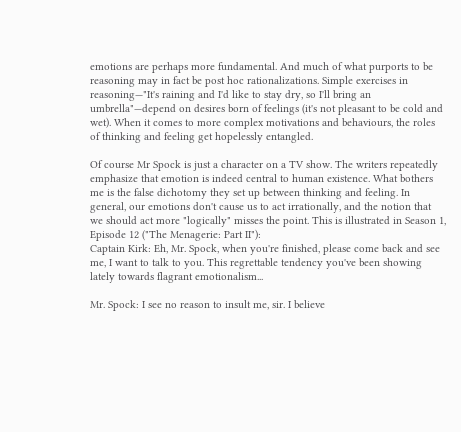emotions are perhaps more fundamental. And much of what purports to be reasoning may in fact be post hoc rationalizations. Simple exercises in reasoning—"It's raining and I'd like to stay dry, so I'll bring an umbrella"—depend on desires born of feelings (it's not pleasant to be cold and wet). When it comes to more complex motivations and behaviours, the roles of thinking and feeling get hopelessly entangled.

Of course Mr Spock is just a character on a TV show. The writers repeatedly emphasize that emotion is indeed central to human existence. What bothers me is the false dichotomy they set up between thinking and feeling. In general, our emotions don't cause us to act irrationally, and the notion that we should act more "logically" misses the point. This is illustrated in Season 1, Episode 12 ("The Menagerie: Part II"):
Captain Kirk: Eh, Mr. Spock, when you're finished, please come back and see me, I want to talk to you. This regrettable tendency you've been showing lately towards flagrant emotionalism...

Mr. Spock: I see no reason to insult me, sir. I believe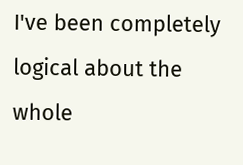I've been completely logical about the whole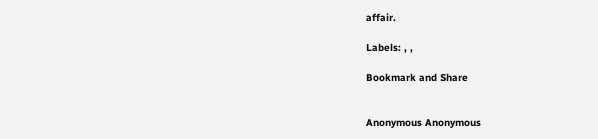affair.

Labels: , ,

Bookmark and Share


Anonymous Anonymous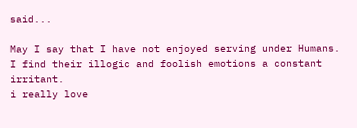said...

May I say that I have not enjoyed serving under Humans. I find their illogic and foolish emotions a constant irritant.
i really love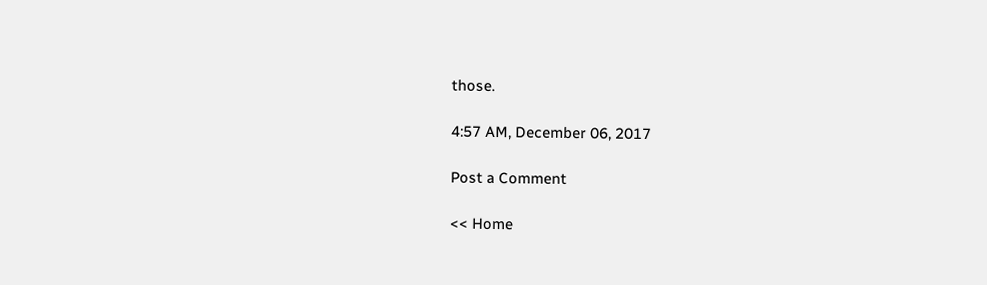those.

4:57 AM, December 06, 2017

Post a Comment

<< Home